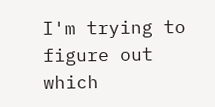I'm trying to figure out which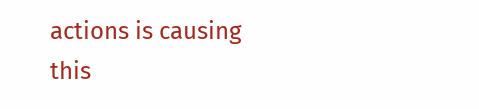actions is causing this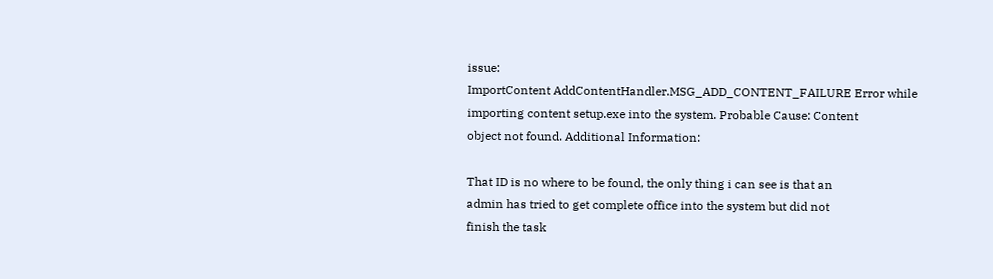issue:
ImportContent AddContentHandler.MSG_ADD_CONTENT_FAILURE Error while
importing content setup.exe into the system. Probable Cause: Content
object not found. Additional Information:

That ID is no where to be found, the only thing i can see is that an
admin has tried to get complete office into the system but did not
finish the task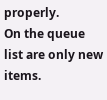properly.
On the queue list are only new items.